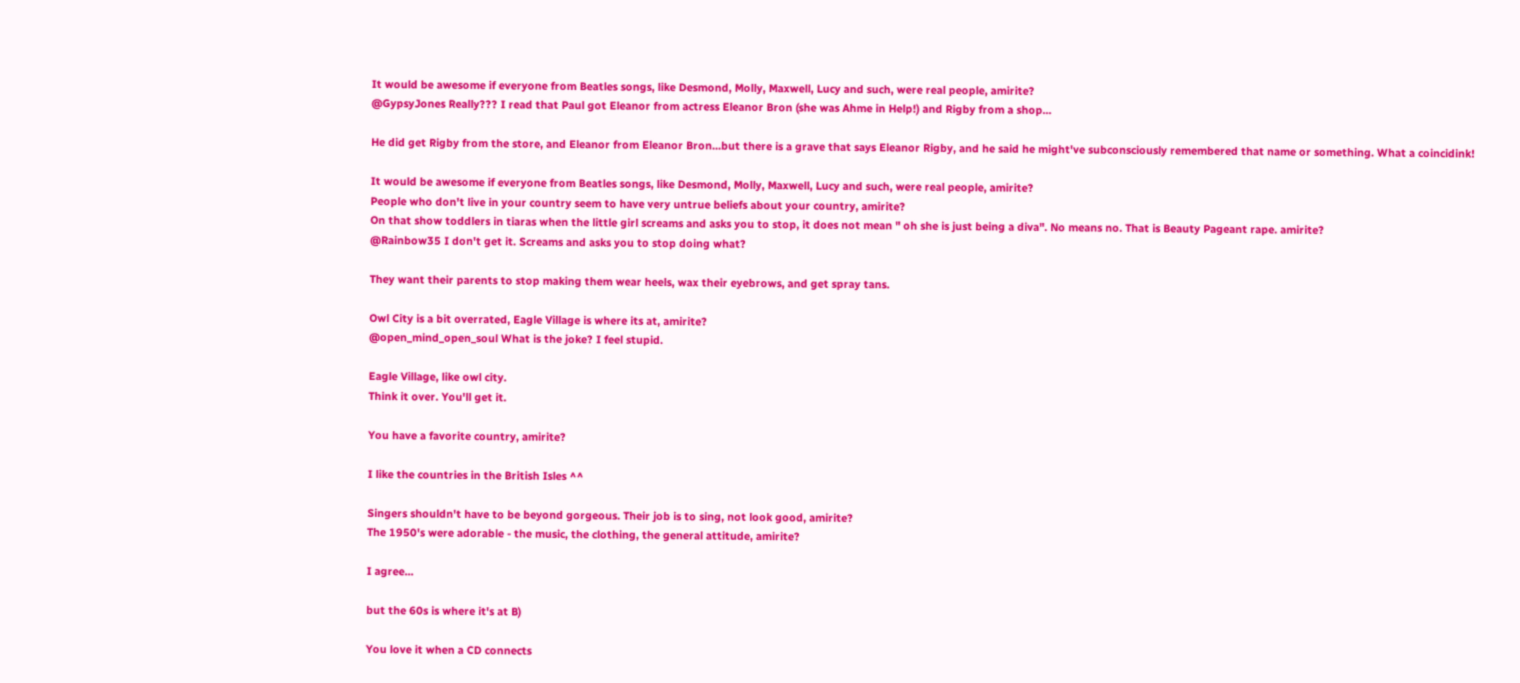It would be awesome if everyone from Beatles songs, like Desmond, Molly, Maxwell, Lucy and such, were real people, amirite?
@GypsyJones Really??? I read that Paul got Eleanor from actress Eleanor Bron (she was Ahme in Help!) and Rigby from a shop...

He did get Rigby from the store, and Eleanor from Eleanor Bron...but there is a grave that says Eleanor Rigby, and he said he might've subconsciously remembered that name or something. What a coincidink!

It would be awesome if everyone from Beatles songs, like Desmond, Molly, Maxwell, Lucy and such, were real people, amirite?
People who don't live in your country seem to have very untrue beliefs about your country, amirite?
On that show toddlers in tiaras when the little girl screams and asks you to stop, it does not mean " oh she is just being a diva". No means no. That is Beauty Pageant rape. amirite?
@Rainbow35 I don't get it. Screams and asks you to stop doing what?

They want their parents to stop making them wear heels, wax their eyebrows, and get spray tans.

Owl City is a bit overrated, Eagle Village is where its at, amirite?
@open_mind_open_soul What is the joke? I feel stupid.

Eagle Village, like owl city.
Think it over. You'll get it.

You have a favorite country, amirite?

I like the countries in the British Isles ^^

Singers shouldn't have to be beyond gorgeous. Their job is to sing, not look good, amirite?
The 1950's were adorable - the music, the clothing, the general attitude, amirite?

I agree...

but the 60s is where it's at B)

You love it when a CD connects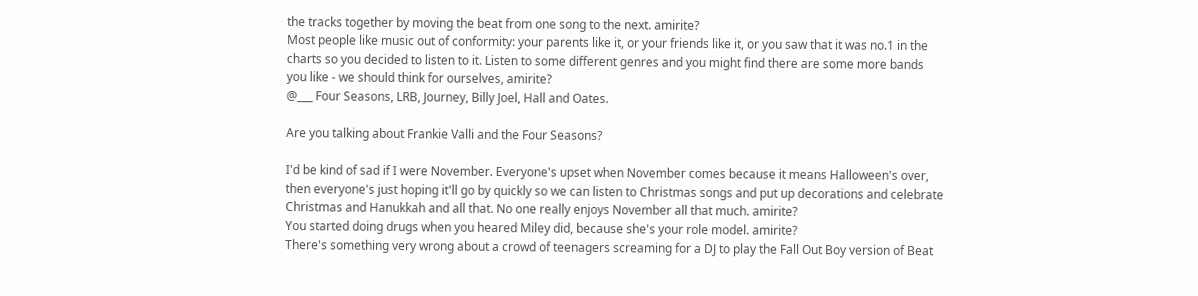the tracks together by moving the beat from one song to the next. amirite?
Most people like music out of conformity: your parents like it, or your friends like it, or you saw that it was no.1 in the charts so you decided to listen to it. Listen to some different genres and you might find there are some more bands you like - we should think for ourselves, amirite?
@___ Four Seasons, LRB, Journey, Billy Joel, Hall and Oates.

Are you talking about Frankie Valli and the Four Seasons?

I'd be kind of sad if I were November. Everyone's upset when November comes because it means Halloween's over, then everyone's just hoping it'll go by quickly so we can listen to Christmas songs and put up decorations and celebrate Christmas and Hanukkah and all that. No one really enjoys November all that much. amirite?
You started doing drugs when you heared Miley did, because she's your role model. amirite?
There's something very wrong about a crowd of teenagers screaming for a DJ to play the Fall Out Boy version of Beat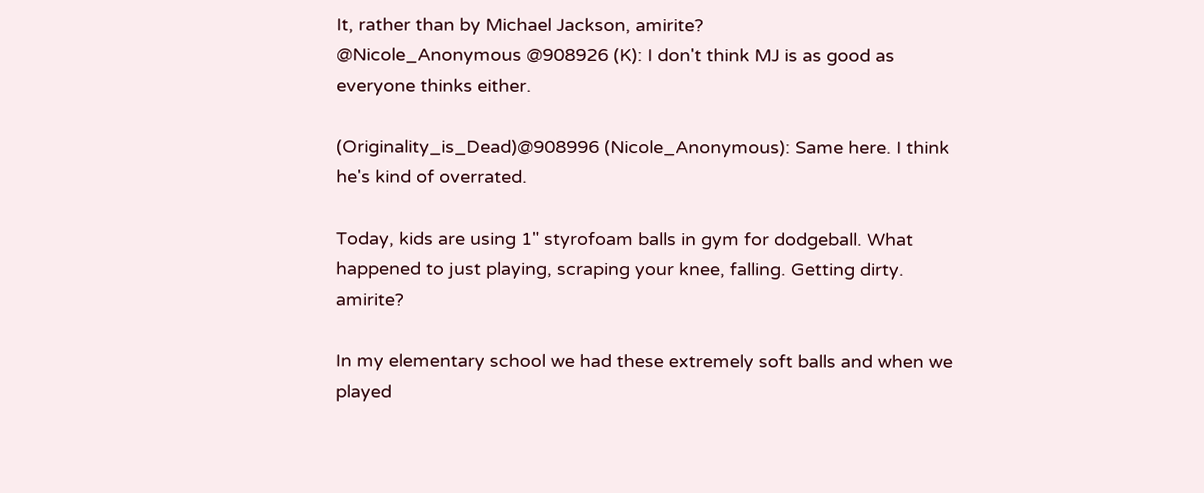It, rather than by Michael Jackson, amirite?
@Nicole_Anonymous @908926 (K): I don't think MJ is as good as everyone thinks either.

(Originality_is_Dead)@908996 (Nicole_Anonymous): Same here. I think he's kind of overrated.

Today, kids are using 1" styrofoam balls in gym for dodgeball. What happened to just playing, scraping your knee, falling. Getting dirty. amirite?

In my elementary school we had these extremely soft balls and when we played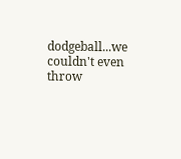dodgeball...we couldn't even throw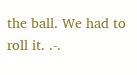the ball. We had to roll it. .-.